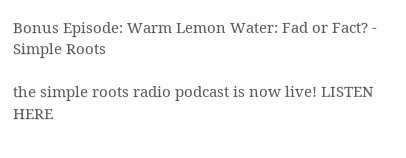Bonus Episode: Warm Lemon Water: Fad or Fact? - Simple Roots

the simple roots radio podcast is now live! LISTEN HERE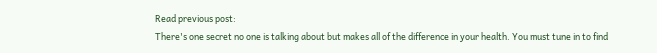Read previous post:
There's one secret no one is talking about but makes all of the difference in your health. You must tune in to find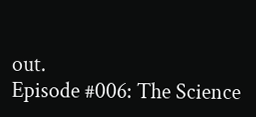out.
Episode #006: The Science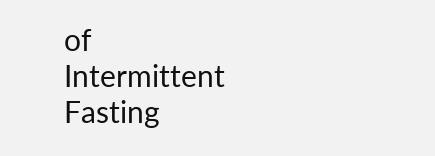of Intermittent Fasting